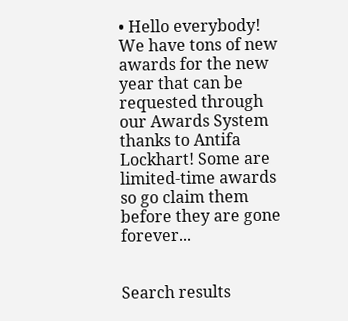• Hello everybody! We have tons of new awards for the new year that can be requested through our Awards System thanks to Antifa Lockhart! Some are limited-time awards so go claim them before they are gone forever...


Search results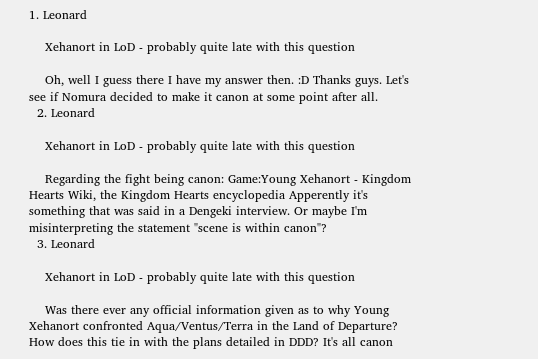1. Leonard

    Xehanort in LoD - probably quite late with this question

    Oh, well I guess there I have my answer then. :D Thanks guys. Let's see if Nomura decided to make it canon at some point after all.
  2. Leonard

    Xehanort in LoD - probably quite late with this question

    Regarding the fight being canon: Game:Young Xehanort - Kingdom Hearts Wiki, the Kingdom Hearts encyclopedia Apperently it's something that was said in a Dengeki interview. Or maybe I'm misinterpreting the statement "scene is within canon"?
  3. Leonard

    Xehanort in LoD - probably quite late with this question

    Was there ever any official information given as to why Young Xehanort confronted Aqua/Ventus/Terra in the Land of Departure? How does this tie in with the plans detailed in DDD? It's all canon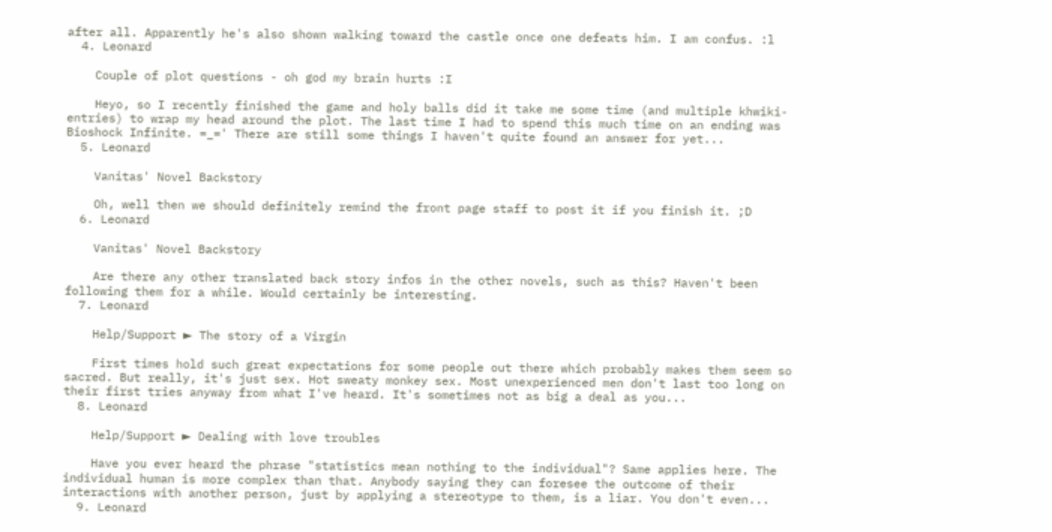after all. Apparently he's also shown walking toward the castle once one defeats him. I am confus. :l
  4. Leonard

    Couple of plot questions - oh god my brain hurts :I

    Heyo, so I recently finished the game and holy balls did it take me some time (and multiple khwiki-entries) to wrap my head around the plot. The last time I had to spend this much time on an ending was Bioshock Infinite. =_=' There are still some things I haven't quite found an answer for yet...
  5. Leonard

    Vanitas' Novel Backstory

    Oh, well then we should definitely remind the front page staff to post it if you finish it. ;D
  6. Leonard

    Vanitas' Novel Backstory

    Are there any other translated back story infos in the other novels, such as this? Haven't been following them for a while. Would certainly be interesting.
  7. Leonard

    Help/Support ► The story of a Virgin

    First times hold such great expectations for some people out there which probably makes them seem so sacred. But really, it's just sex. Hot sweaty monkey sex. Most unexperienced men don't last too long on their first tries anyway from what I've heard. It's sometimes not as big a deal as you...
  8. Leonard

    Help/Support ► Dealing with love troubles

    Have you ever heard the phrase "statistics mean nothing to the individual"? Same applies here. The individual human is more complex than that. Anybody saying they can foresee the outcome of their interactions with another person, just by applying a stereotype to them, is a liar. You don't even...
  9. Leonard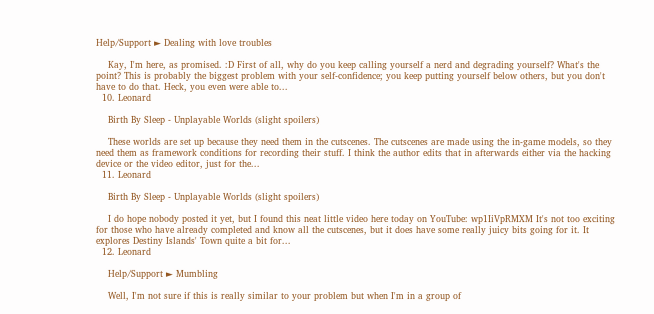Help/Support ► Dealing with love troubles

    Kay, I'm here, as promised. :D First of all, why do you keep calling yourself a nerd and degrading yourself? What's the point? This is probably the biggest problem with your self-confidence; you keep putting yourself below others, but you don't have to do that. Heck, you even were able to...
  10. Leonard

    Birth By Sleep - Unplayable Worlds (slight spoilers)

    These worlds are set up because they need them in the cutscenes. The cutscenes are made using the in-game models, so they need them as framework conditions for recording their stuff. I think the author edits that in afterwards either via the hacking device or the video editor, just for the...
  11. Leonard

    Birth By Sleep - Unplayable Worlds (slight spoilers)

    I do hope nobody posted it yet, but I found this neat little video here today on YouTube: wp1IiVpRMXM It's not too exciting for those who have already completed and know all the cutscenes, but it does have some really juicy bits going for it. It explores Destiny Islands' Town quite a bit for...
  12. Leonard

    Help/Support ► Mumbling

    Well, I'm not sure if this is really similar to your problem but when I'm in a group of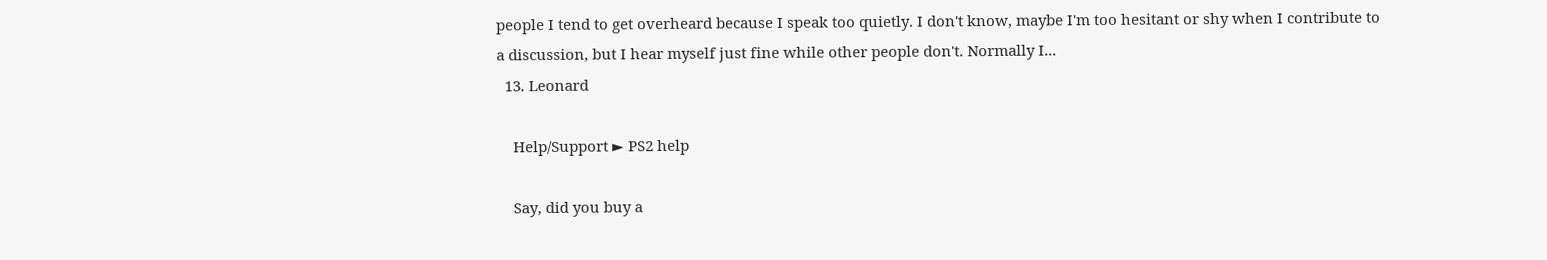people I tend to get overheard because I speak too quietly. I don't know, maybe I'm too hesitant or shy when I contribute to a discussion, but I hear myself just fine while other people don't. Normally I...
  13. Leonard

    Help/Support ► PS2 help

    Say, did you buy a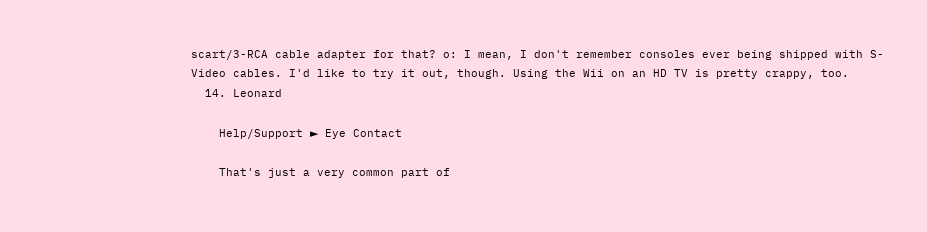scart/3-RCA cable adapter for that? o: I mean, I don't remember consoles ever being shipped with S-Video cables. I'd like to try it out, though. Using the Wii on an HD TV is pretty crappy, too.
  14. Leonard

    Help/Support ► Eye Contact

    That's just a very common part of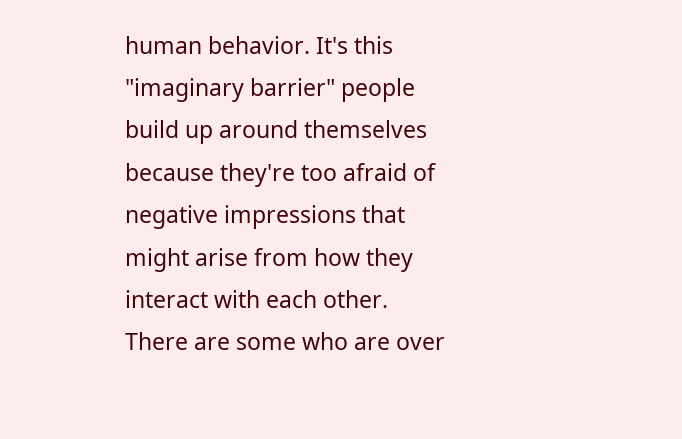human behavior. It's this "imaginary barrier" people build up around themselves because they're too afraid of negative impressions that might arise from how they interact with each other. There are some who are over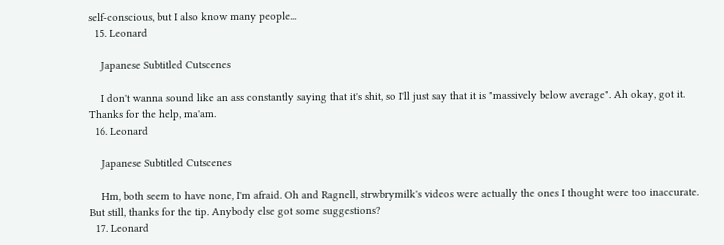self-conscious, but I also know many people...
  15. Leonard

    Japanese Subtitled Cutscenes

    I don't wanna sound like an ass constantly saying that it's shit, so I'll just say that it is "massively below average". Ah okay, got it. Thanks for the help, ma'am.
  16. Leonard

    Japanese Subtitled Cutscenes

    Hm, both seem to have none, I'm afraid. Oh and Ragnell, strwbrymilk's videos were actually the ones I thought were too inaccurate. But still, thanks for the tip. Anybody else got some suggestions?
  17. Leonard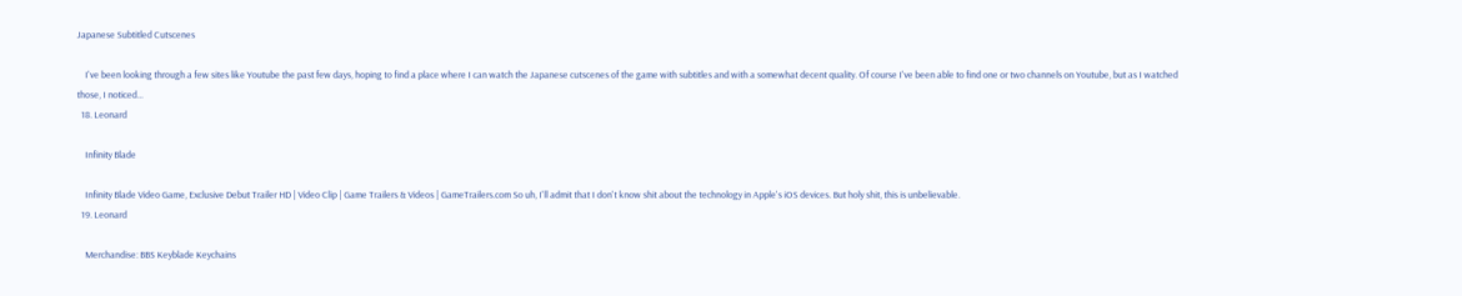Japanese Subtitled Cutscenes

    I've been looking through a few sites like Youtube the past few days, hoping to find a place where I can watch the Japanese cutscenes of the game with subtitles and with a somewhat decent quality. Of course I've been able to find one or two channels on Youtube, but as I watched those, I noticed...
  18. Leonard

    Infinity Blade

    Infinity Blade Video Game, Exclusive Debut Trailer HD | Video Clip | Game Trailers & Videos | GameTrailers.com So uh, I'll admit that I don't know shit about the technology in Apple's iOS devices. But holy shit, this is unbelievable.
  19. Leonard

    Merchandise: BBS Keyblade Keychains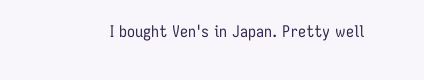I bought Ven's in Japan. Pretty well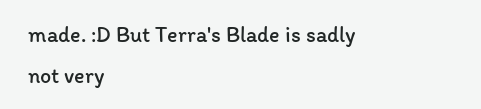made. :D But Terra's Blade is sadly not very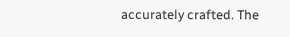accurately crafted. The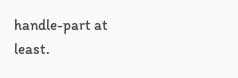handle-part at least.